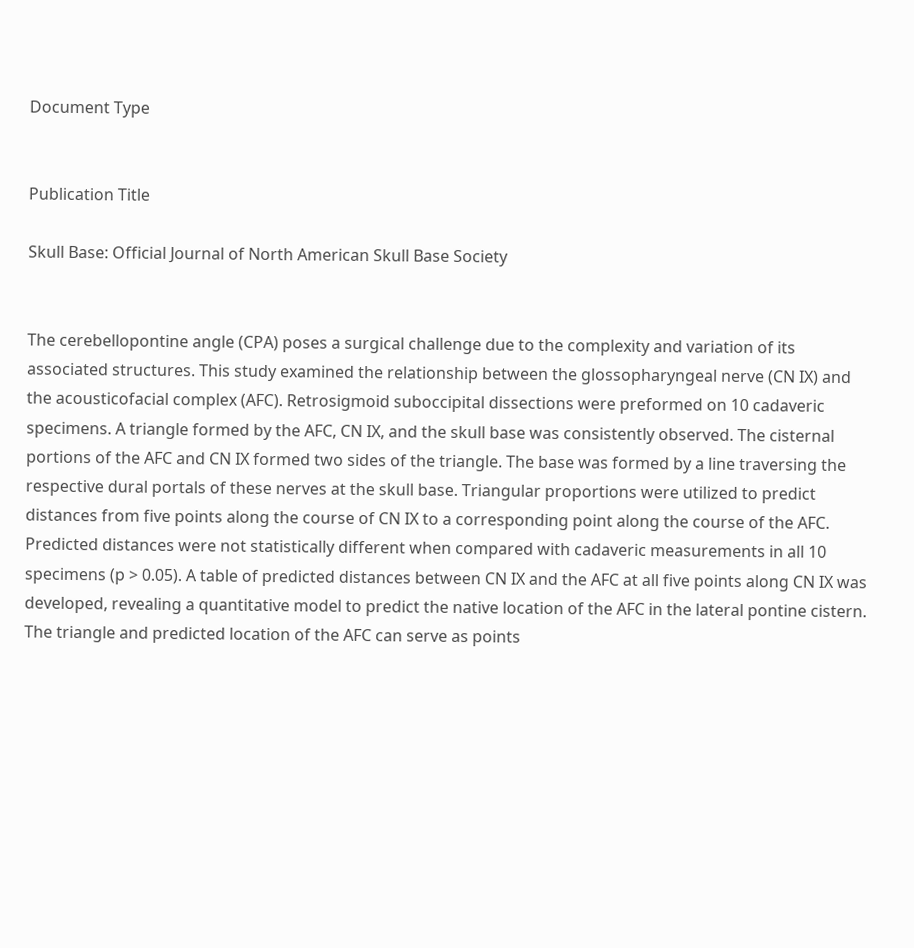Document Type


Publication Title

Skull Base: Official Journal of North American Skull Base Society


The cerebellopontine angle (CPA) poses a surgical challenge due to the complexity and variation of its associated structures. This study examined the relationship between the glossopharyngeal nerve (CN IX) and the acousticofacial complex (AFC). Retrosigmoid suboccipital dissections were preformed on 10 cadaveric specimens. A triangle formed by the AFC, CN IX, and the skull base was consistently observed. The cisternal portions of the AFC and CN IX formed two sides of the triangle. The base was formed by a line traversing the respective dural portals of these nerves at the skull base. Triangular proportions were utilized to predict distances from five points along the course of CN IX to a corresponding point along the course of the AFC. Predicted distances were not statistically different when compared with cadaveric measurements in all 10 specimens (p > 0.05). A table of predicted distances between CN IX and the AFC at all five points along CN IX was developed, revealing a quantitative model to predict the native location of the AFC in the lateral pontine cistern. The triangle and predicted location of the AFC can serve as points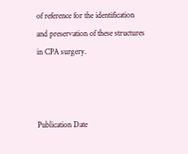of reference for the identification and preservation of these structures in CPA surgery.



Publication Date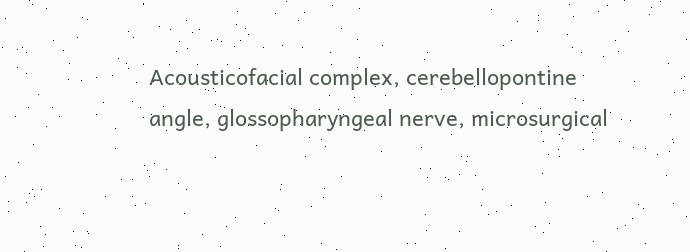Acousticofacial complex, cerebellopontine angle, glossopharyngeal nerve, microsurgical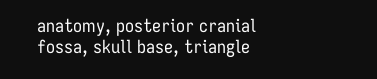anatomy, posterior cranial fossa, skull base, triangle